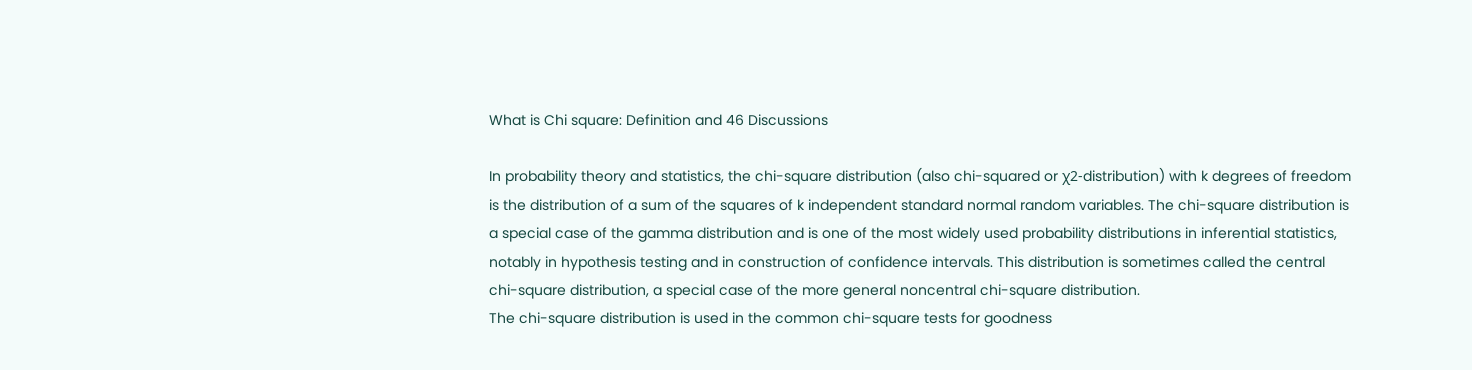What is Chi square: Definition and 46 Discussions

In probability theory and statistics, the chi-square distribution (also chi-squared or χ2-distribution) with k degrees of freedom is the distribution of a sum of the squares of k independent standard normal random variables. The chi-square distribution is a special case of the gamma distribution and is one of the most widely used probability distributions in inferential statistics, notably in hypothesis testing and in construction of confidence intervals. This distribution is sometimes called the central chi-square distribution, a special case of the more general noncentral chi-square distribution.
The chi-square distribution is used in the common chi-square tests for goodness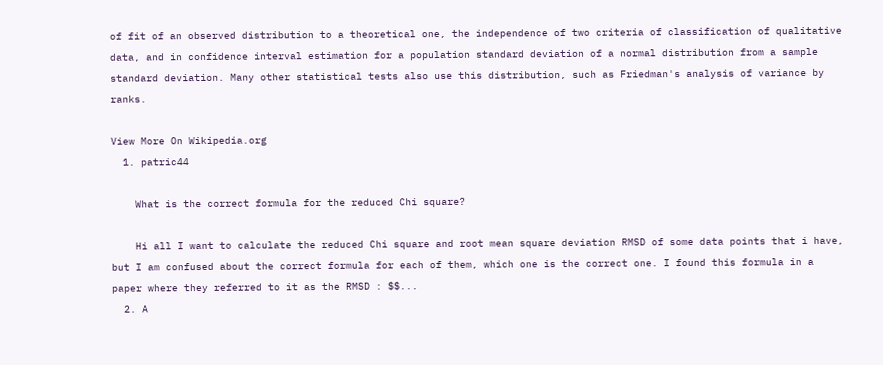of fit of an observed distribution to a theoretical one, the independence of two criteria of classification of qualitative data, and in confidence interval estimation for a population standard deviation of a normal distribution from a sample standard deviation. Many other statistical tests also use this distribution, such as Friedman's analysis of variance by ranks.

View More On Wikipedia.org
  1. patric44

    What is the correct formula for the reduced Chi square?

    Hi all I want to calculate the reduced Chi square and root mean square deviation RMSD of some data points that i have, but I am confused about the correct formula for each of them, which one is the correct one. I found this formula in a paper where they referred to it as the RMSD : $$...
  2. A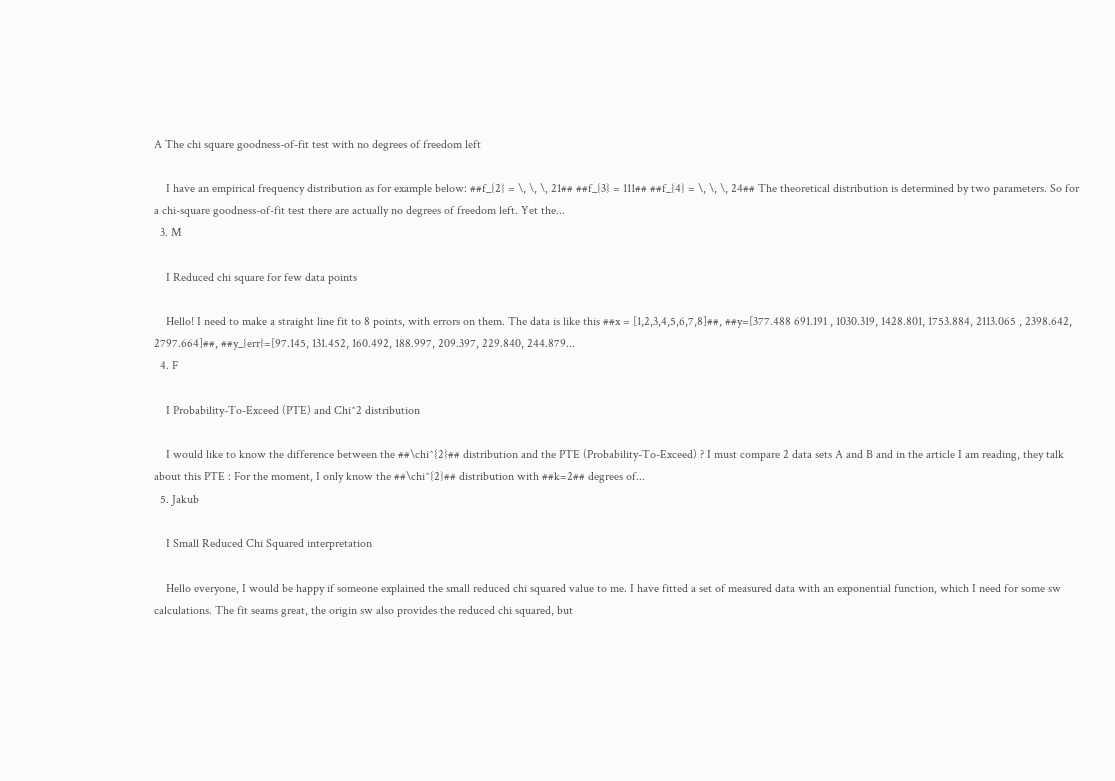A The chi square goodness-of-fit test with no degrees of freedom left

    I have an empirical frequency distribution as for example below: ##f_{2} = \, \, \, 21## ##f_{3} = 111## ##f_{4} = \, \, \, 24## The theoretical distribution is determined by two parameters. So for a chi-square goodness-of-fit test there are actually no degrees of freedom left. Yet the...
  3. M

    I Reduced chi square for few data points

    Hello! I need to make a straight line fit to 8 points, with errors on them. The data is like this ##x = [1,2,3,4,5,6,7,8]##, ##y=[377.488 691.191 , 1030.319, 1428.801, 1753.884, 2113.065 , 2398.642, 2797.664]##, ##y_{err}=[97.145, 131.452, 160.492, 188.997, 209.397, 229.840, 244.879...
  4. F

    I Probability-To-Exceed (PTE) and Chi^2 distribution

    I would like to know the difference between the ##\chi^{2}## distribution and the PTE (Probability-To-Exceed) ? I must compare 2 data sets A and B and in the article I am reading, they talk about this PTE : For the moment, I only know the ##\chi^{2}## distribution with ##k=2## degrees of...
  5. Jakub

    I Small Reduced Chi Squared interpretation

    Hello everyone, I would be happy if someone explained the small reduced chi squared value to me. I have fitted a set of measured data with an exponential function, which I need for some sw calculations. The fit seams great, the origin sw also provides the reduced chi squared, but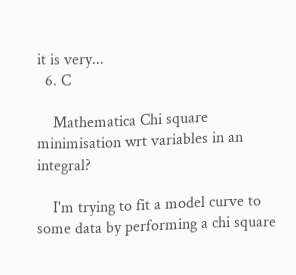it is very...
  6. C

    Mathematica Chi square minimisation wrt variables in an integral?

    I'm trying to fit a model curve to some data by performing a chi square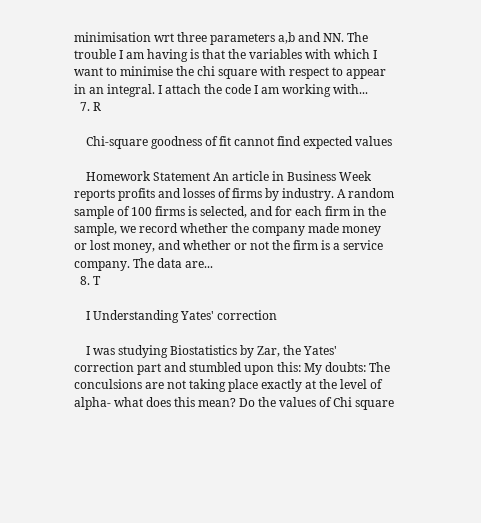minimisation wrt three parameters a,b and NN. The trouble I am having is that the variables with which I want to minimise the chi square with respect to appear in an integral. I attach the code I am working with...
  7. R

    Chi-square goodness of fit cannot find expected values

    Homework Statement An article in Business Week reports profits and losses of firms by industry. A random sample of 100 firms is selected, and for each firm in the sample, we record whether the company made money or lost money, and whether or not the firm is a service company. The data are...
  8. T

    I Understanding Yates' correction

    I was studying Biostatistics by Zar, the Yates' correction part and stumbled upon this: My doubts: The conculsions are not taking place exactly at the level of alpha- what does this mean? Do the values of Chi square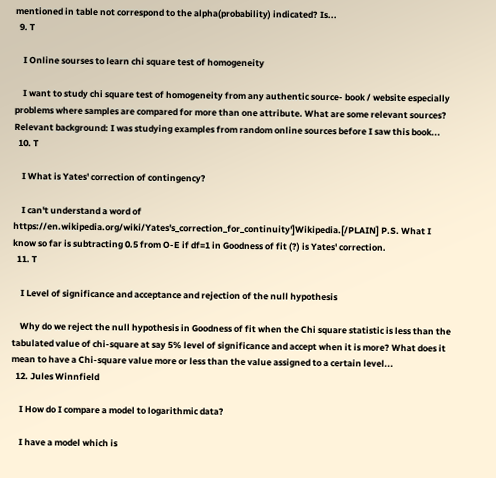mentioned in table not correspond to the alpha(probability) indicated? Is...
  9. T

    I Online sourses to learn chi square test of homogeneity

    I want to study chi square test of homogeneity from any authentic source- book / website especially problems where samples are compared for more than one attribute. What are some relevant sources? Relevant background: I was studying examples from random online sources before I saw this book...
  10. T

    I What is Yates' correction of contingency?

    I can't understand a word of https://en.wikipedia.org/wiki/Yates's_correction_for_continuity']Wikipedia.[/PLAIN] P.S. What I know so far is subtracting 0.5 from O-E if df=1 in Goodness of fit (?) is Yates' correction.
  11. T

    I Level of significance and acceptance and rejection of the null hypothesis

    Why do we reject the null hypothesis in Goodness of fit when the Chi square statistic is less than the tabulated value of chi-square at say 5% level of significance and accept when it is more? What does it mean to have a Chi-square value more or less than the value assigned to a certain level...
  12. Jules Winnfield

    I How do I compare a model to logarithmic data?

    I have a model which is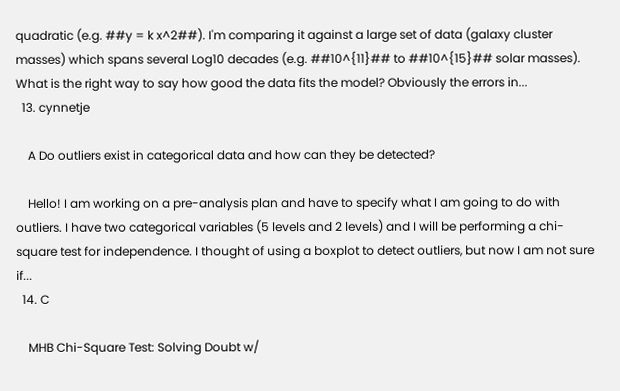quadratic (e.g. ##y = k x^2##). I'm comparing it against a large set of data (galaxy cluster masses) which spans several Log10 decades (e.g. ##10^{11}## to ##10^{15}## solar masses). What is the right way to say how good the data fits the model? Obviously the errors in...
  13. cynnetje

    A Do outliers exist in categorical data and how can they be detected?

    Hello! I am working on a pre-analysis plan and have to specify what I am going to do with outliers. I have two categorical variables (5 levels and 2 levels) and I will be performing a chi-square test for independence. I thought of using a boxplot to detect outliers, but now I am not sure if...
  14. C

    MHB Chi-Square Test: Solving Doubt w/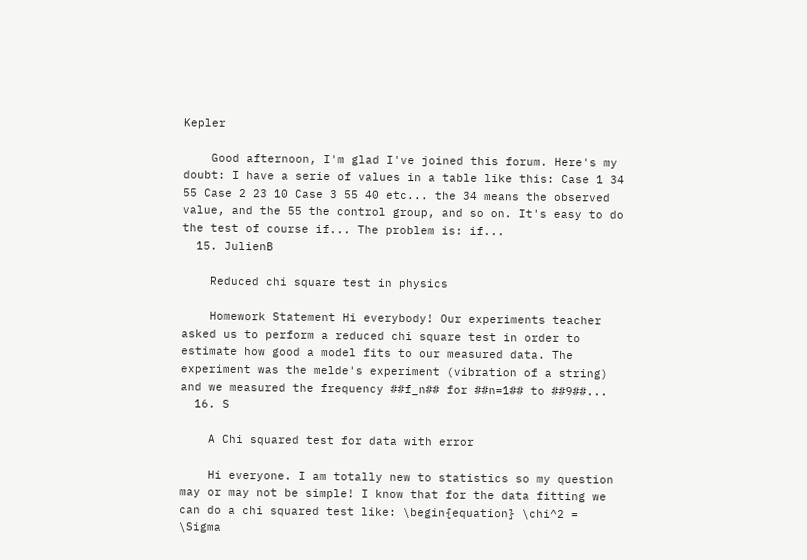Kepler

    Good afternoon, I'm glad I've joined this forum. Here's my doubt: I have a serie of values in a table like this: Case 1 34 55 Case 2 23 10 Case 3 55 40 etc... the 34 means the observed value, and the 55 the control group, and so on. It's easy to do the test of course if... The problem is: if...
  15. JulienB

    Reduced chi square test in physics

    Homework Statement Hi everybody! Our experiments teacher asked us to perform a reduced chi square test in order to estimate how good a model fits to our measured data. The experiment was the melde's experiment (vibration of a string) and we measured the frequency ##f_n## for ##n=1## to ##9##...
  16. S

    A Chi squared test for data with error

    Hi everyone. I am totally new to statistics so my question may or may not be simple! I know that for the data fitting we can do a chi squared test like: \begin{equation} \chi^2 = \Sigma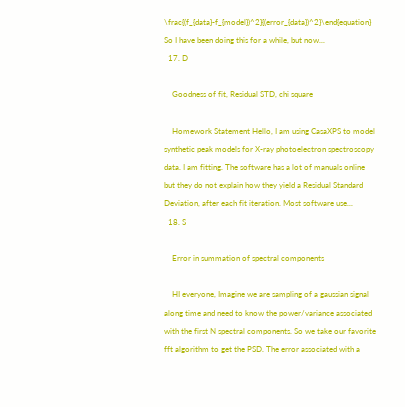\frac{(f_{data}-f_{model})^2}{(error_{data})^2}\end{equation} So I have been doing this for a while, but now...
  17. D

    Goodness of fit, Residual STD, chi square

    Homework Statement Hello, I am using CasaXPS to model synthetic peak models for X-ray photoelectron spectroscopy data. I am fitting. The software has a lot of manuals online but they do not explain how they yield a Residual Standard Deviation, after each fit iteration. Most software use...
  18. S

    Error in summation of spectral components

    HI everyone, Imagine we are sampling of a gaussian signal along time and need to know the power/variance associated with the first N spectral components. So we take our favorite fft algorithm to get the PSD. The error associated with a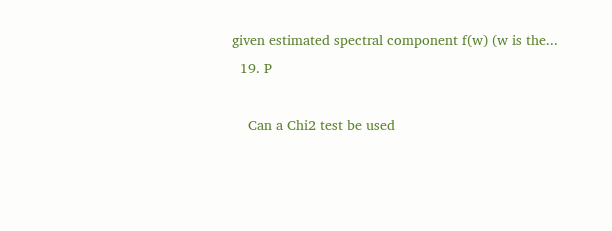given estimated spectral component f(w) (w is the...
  19. P

    Can a Chi2 test be used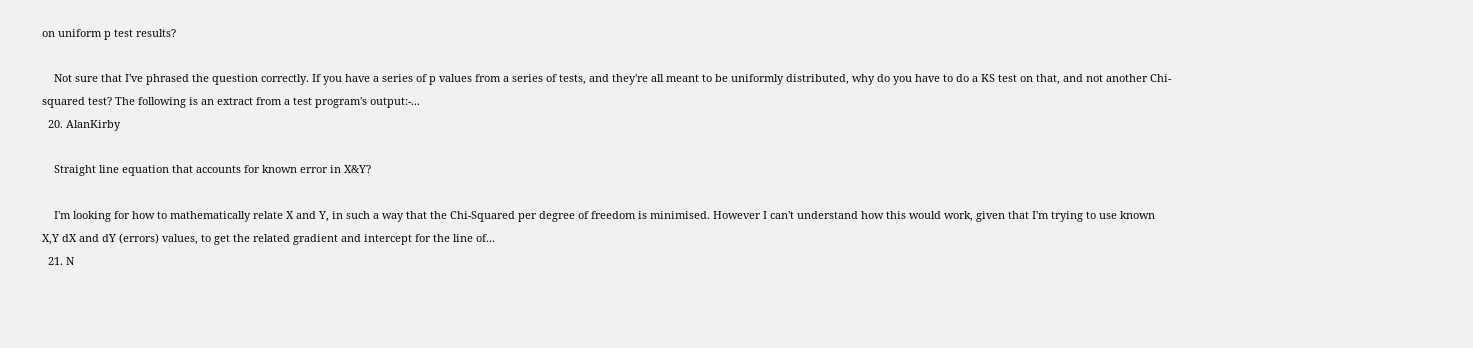on uniform p test results?

    Not sure that I've phrased the question correctly. If you have a series of p values from a series of tests, and they're all meant to be uniformly distributed, why do you have to do a KS test on that, and not another Chi-squared test? The following is an extract from a test program's output:-...
  20. AlanKirby

    Straight line equation that accounts for known error in X&Y?

    I'm looking for how to mathematically relate X and Y, in such a way that the Chi-Squared per degree of freedom is minimised. However I can't understand how this would work, given that I'm trying to use known X,Y dX and dY (errors) values, to get the related gradient and intercept for the line of...
  21. N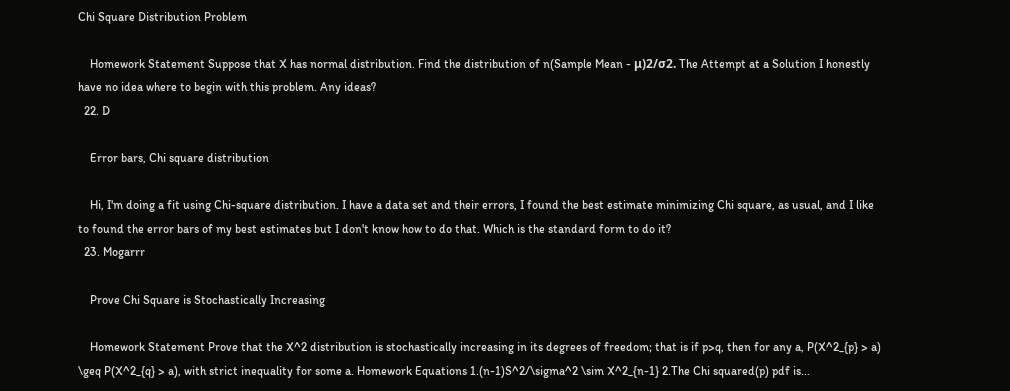Chi Square Distribution Problem

    Homework Statement Suppose that X has normal distribution. Find the distribution of n(Sample Mean - μ)2/σ2. The Attempt at a Solution I honestly have no idea where to begin with this problem. Any ideas?
  22. D

    Error bars, Chi square distribution

    Hi, I'm doing a fit using Chi-square distribution. I have a data set and their errors, I found the best estimate minimizing Chi square, as usual, and I like to found the error bars of my best estimates but I don't know how to do that. Which is the standard form to do it?
  23. Mogarrr

    Prove Chi Square is Stochastically Increasing

    Homework Statement Prove that the X^2 distribution is stochastically increasing in its degrees of freedom; that is if p>q, then for any a, P(X^2_{p} > a) \geq P(X^2_{q} > a), with strict inequality for some a. Homework Equations 1.(n-1)S^2/\sigma^2 \sim X^2_{n-1} 2.The Chi squared(p) pdf is...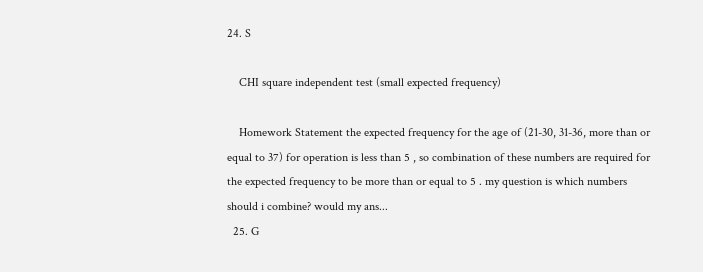24. S

    CHI square independent test (small expected frequency)

    Homework Statement the expected frequency for the age of (21-30, 31-36, more than or equal to 37) for operation is less than 5 , so combination of these numbers are required for the expected frequency to be more than or equal to 5 . my question is which numbers should i combine? would my ans...
  25. G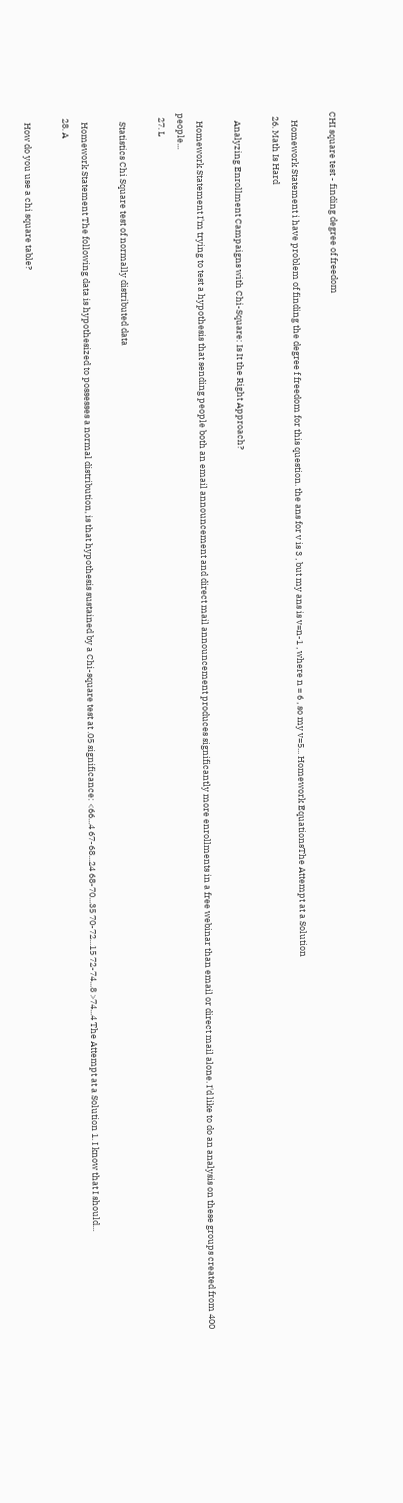CHI square test - finding degree of freedom

    Homework Statement i have problem of finding the degree f freedom for this question. the ans for v is 3 , but my ans is v=n-1 , where n = 6 , so my v=5... Homework EquationsThe Attempt at a Solution
  26. Math Is Hard

    Analyzing Enrollment Campaigns with Chi-Square: Is It the Right Approach?

    Homework Statement I'm trying to test a hypothesis that sending people both an email announcement and direct mail announcement produces significantly more enrollments in a free webinar than email or direct mail alone. I'd like to do an analysis on these groups created from 400 people...
  27. L

    Statistics Chi Square test of normally distributed data

    Homework Statement The following data is hypothesized to possesses a normal distribution, is that hypothesis sustained by a Chi-square test at .05 significance: <66...4 67-68...24 68-70...35 70-72...15 72-74...8 >74...4 The Attempt at a Solution 1. I know that I should...
  28. A

    How do you use a chi square table?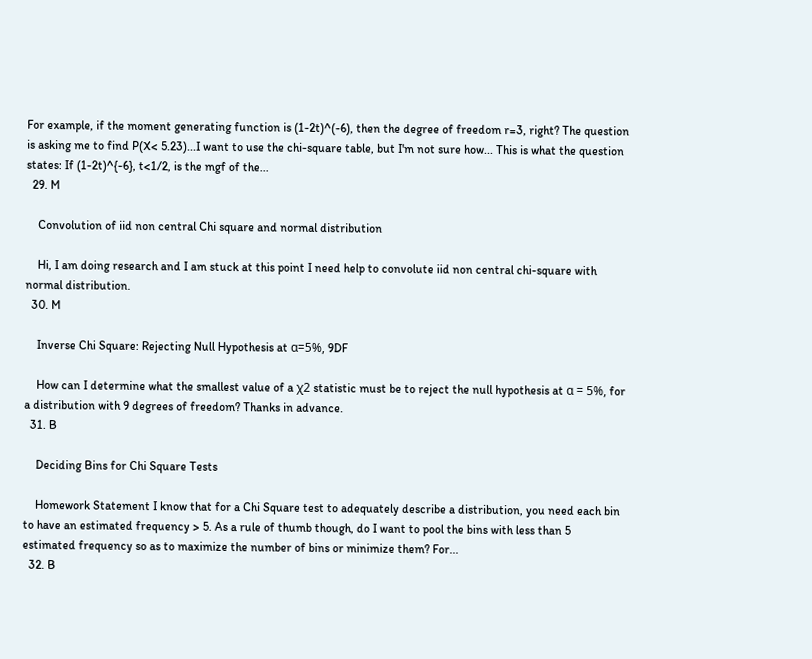For example, if the moment generating function is (1-2t)^(-6), then the degree of freedom r=3, right? The question is asking me to find P(X< 5.23)...I want to use the chi-square table, but I'm not sure how... This is what the question states: If (1-2t)^{-6}, t<1/2, is the mgf of the...
  29. M

    Convolution of iid non central Chi square and normal distribution

    Hi, I am doing research and I am stuck at this point I need help to convolute iid non central chi-square with normal distribution.
  30. M

    Inverse Chi Square: Rejecting Null Hypothesis at α=5%, 9DF

    How can I determine what the smallest value of a χ2 statistic must be to reject the null hypothesis at α = 5%, for a distribution with 9 degrees of freedom? Thanks in advance.
  31. B

    Deciding Bins for Chi Square Tests

    Homework Statement I know that for a Chi Square test to adequately describe a distribution, you need each bin to have an estimated frequency > 5. As a rule of thumb though, do I want to pool the bins with less than 5 estimated frequency so as to maximize the number of bins or minimize them? For...
  32. B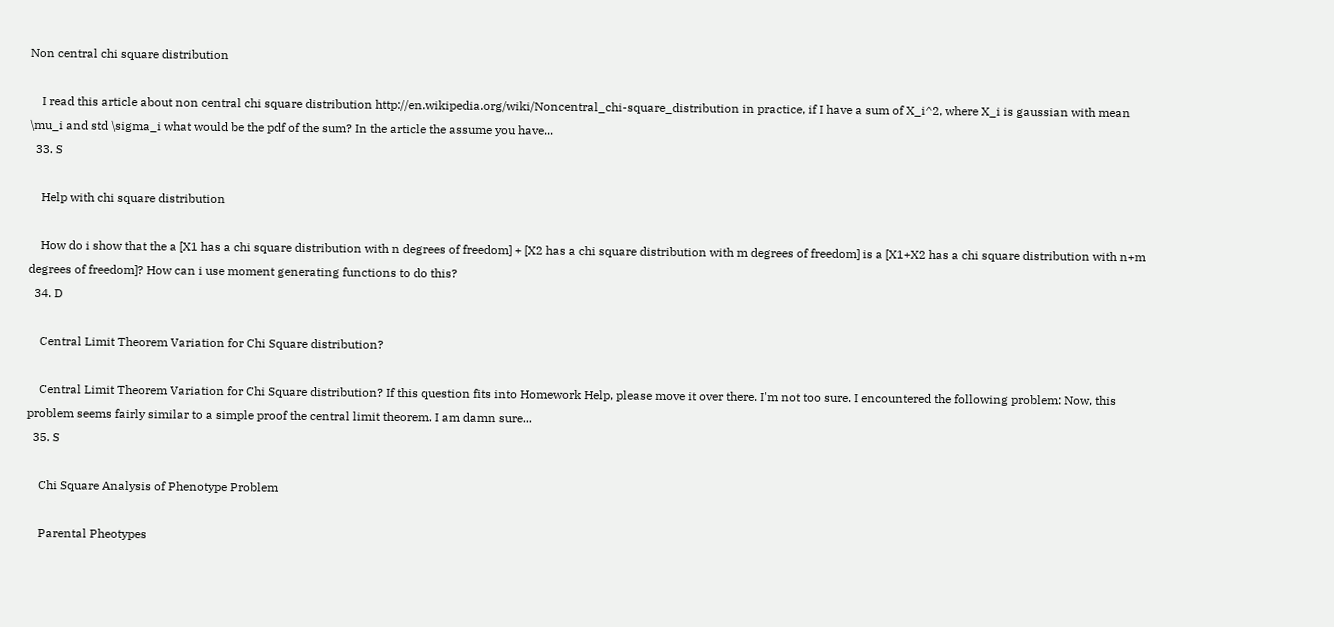Non central chi square distribution

    I read this article about non central chi square distribution http://en.wikipedia.org/wiki/Noncentral_chi-square_distribution in practice, if I have a sum of X_i^2, where X_i is gaussian with mean \mu_i and std \sigma_i what would be the pdf of the sum? In the article the assume you have...
  33. S

    Help with chi square distribution

    How do i show that the a [X1 has a chi square distribution with n degrees of freedom] + [X2 has a chi square distribution with m degrees of freedom] is a [X1+X2 has a chi square distribution with n+m degrees of freedom]? How can i use moment generating functions to do this?
  34. D

    Central Limit Theorem Variation for Chi Square distribution?

    Central Limit Theorem Variation for Chi Square distribution? If this question fits into Homework Help, please move it over there. I'm not too sure. I encountered the following problem: Now, this problem seems fairly similar to a simple proof the central limit theorem. I am damn sure...
  35. S

    Chi Square Analysis of Phenotype Problem

    Parental Pheotypes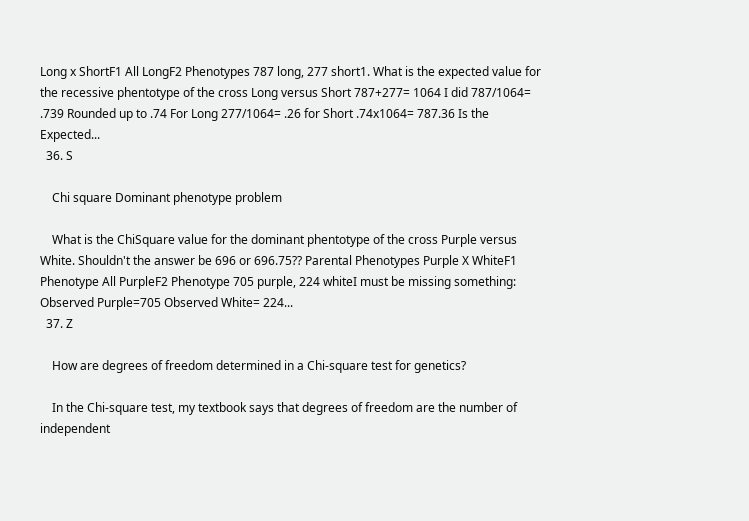Long x ShortF1 All LongF2 Phenotypes 787 long, 277 short1. What is the expected value for the recessive phentotype of the cross Long versus Short 787+277= 1064 I did 787/1064= .739 Rounded up to .74 For Long 277/1064= .26 for Short .74x1064= 787.36 Is the Expected...
  36. S

    Chi square Dominant phenotype problem

    What is the ChiSquare value for the dominant phentotype of the cross Purple versus White. Shouldn't the answer be 696 or 696.75?? Parental Phenotypes Purple X WhiteF1 Phenotype All PurpleF2 Phenotype 705 purple, 224 whiteI must be missing something: Observed Purple=705 Observed White= 224...
  37. Z

    How are degrees of freedom determined in a Chi-square test for genetics?

    In the Chi-square test, my textbook says that degrees of freedom are the number of independent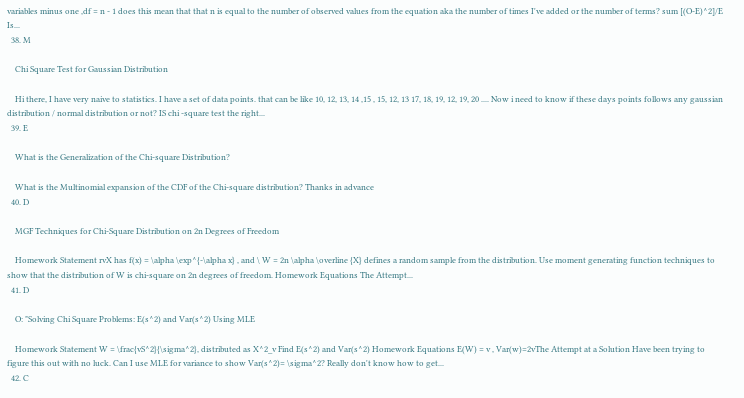variables minus one ,df = n - 1 does this mean that that n is equal to the number of observed values from the equation aka the number of times I've added or the number of terms? sum [(O-E)^2]/E Is...
  38. M

    Chi Square Test for Gaussian Distribution

    Hi there, I have very naive to statistics. I have a set of data points. that can be like 10, 12, 13, 14 ,15 , 15, 12, 13 17, 18, 19, 12, 19, 20 .... Now i need to know if these days points follows any gaussian distribution / normal distribution or not? IS chi -square test the right...
  39. E

    What is the Generalization of the Chi-square Distribution?

    What is the Multinomial expansion of the CDF of the Chi-square distribution? Thanks in advance
  40. D

    MGF Techniques for Chi-Square Distribution on 2n Degrees of Freedom

    Homework Statement rvX has f(x) = \alpha \exp^{-\alpha x} , and \ W = 2n \alpha \overline {X} defines a random sample from the distribution. Use moment generating function techniques to show that the distribution of W is chi-square on 2n degrees of freedom. Homework Equations The Attempt...
  41. D

    O: "Solving Chi Square Problems: E(s^2) and Var(s^2) Using MLE

    Homework Statement W = \frac{vS^2}{\sigma^2}, distributed as X^2_v Find E(s^2) and Var(s^2) Homework Equations E(W) = v , Var(w)=2vThe Attempt at a Solution Have been trying to figure this out with no luck. Can I use MLE for variance to show Var(s^2)= \sigma^2? Really don't know how to get...
  42. C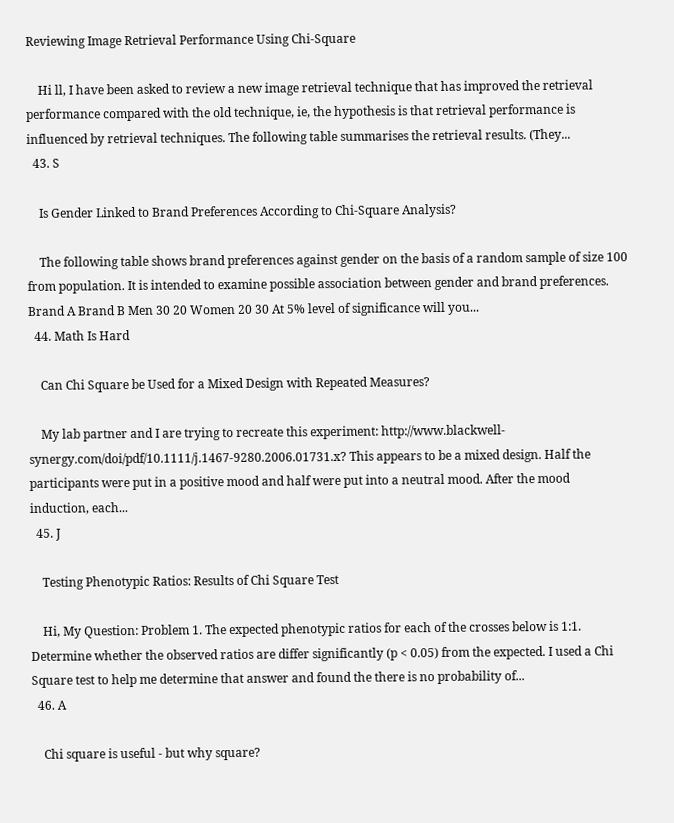Reviewing Image Retrieval Performance Using Chi-Square

    Hi ll, I have been asked to review a new image retrieval technique that has improved the retrieval performance compared with the old technique, ie, the hypothesis is that retrieval performance is influenced by retrieval techniques. The following table summarises the retrieval results. (They...
  43. S

    Is Gender Linked to Brand Preferences According to Chi-Square Analysis?

    The following table shows brand preferences against gender on the basis of a random sample of size 100 from population. It is intended to examine possible association between gender and brand preferences. Brand A Brand B Men 30 20 Women 20 30 At 5% level of significance will you...
  44. Math Is Hard

    Can Chi Square be Used for a Mixed Design with Repeated Measures?

    My lab partner and I are trying to recreate this experiment: http://www.blackwell-synergy.com/doi/pdf/10.1111/j.1467-9280.2006.01731.x? This appears to be a mixed design. Half the participants were put in a positive mood and half were put into a neutral mood. After the mood induction, each...
  45. J

    Testing Phenotypic Ratios: Results of Chi Square Test

    Hi, My Question: Problem 1. The expected phenotypic ratios for each of the crosses below is 1:1. Determine whether the observed ratios are differ significantly (p < 0.05) from the expected. I used a Chi Square test to help me determine that answer and found the there is no probability of...
  46. A

    Chi square is useful - but why square?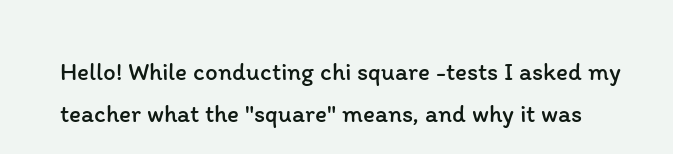Hello! While conducting chi square -tests I asked my teacher what the "square" means, and why it was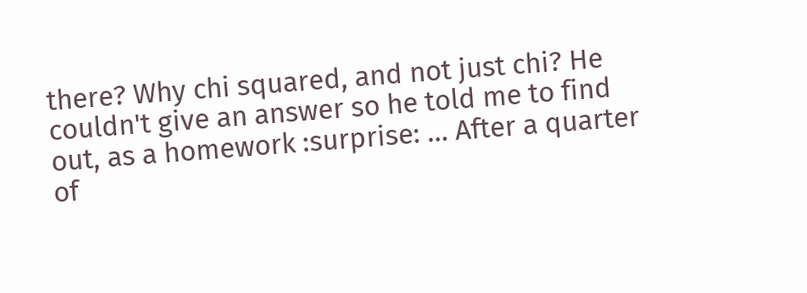there? Why chi squared, and not just chi? He couldn't give an answer so he told me to find out, as a homework :surprise: ... After a quarter of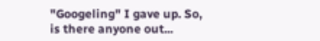"Googeling" I gave up. So, is there anyone out...